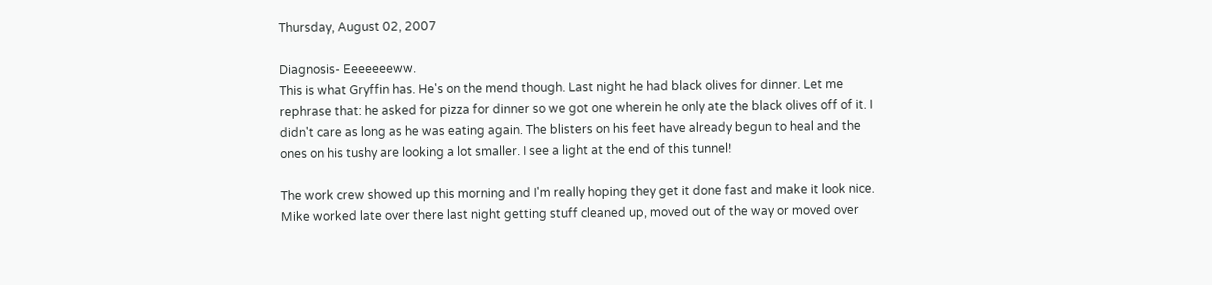Thursday, August 02, 2007

Diagnosis- Eeeeeeeww.
This is what Gryffin has. He's on the mend though. Last night he had black olives for dinner. Let me rephrase that: he asked for pizza for dinner so we got one wherein he only ate the black olives off of it. I didn't care as long as he was eating again. The blisters on his feet have already begun to heal and the ones on his tushy are looking a lot smaller. I see a light at the end of this tunnel!

The work crew showed up this morning and I'm really hoping they get it done fast and make it look nice. Mike worked late over there last night getting stuff cleaned up, moved out of the way or moved over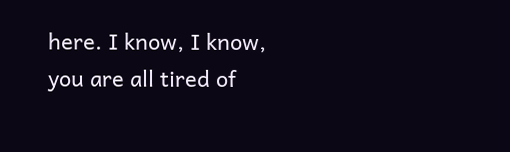here. I know, I know, you are all tired of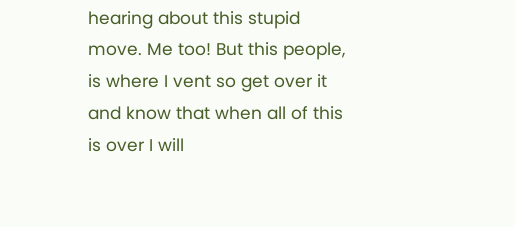hearing about this stupid move. Me too! But this people, is where I vent so get over it and know that when all of this is over I will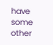have some other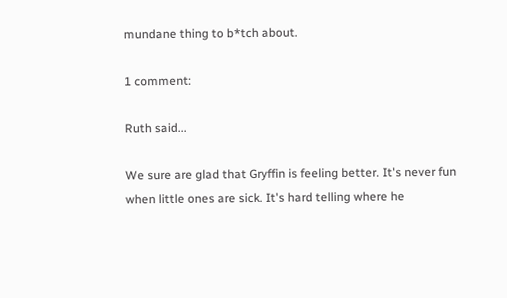mundane thing to b*tch about.

1 comment:

Ruth said...

We sure are glad that Gryffin is feeling better. It's never fun when little ones are sick. It's hard telling where he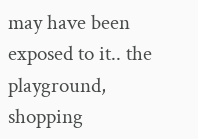may have been exposed to it.. the playground, shopping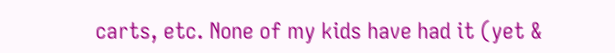carts, etc. None of my kids have had it (yet &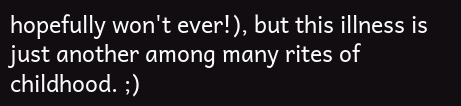hopefully won't ever!), but this illness is just another among many rites of childhood. ;)